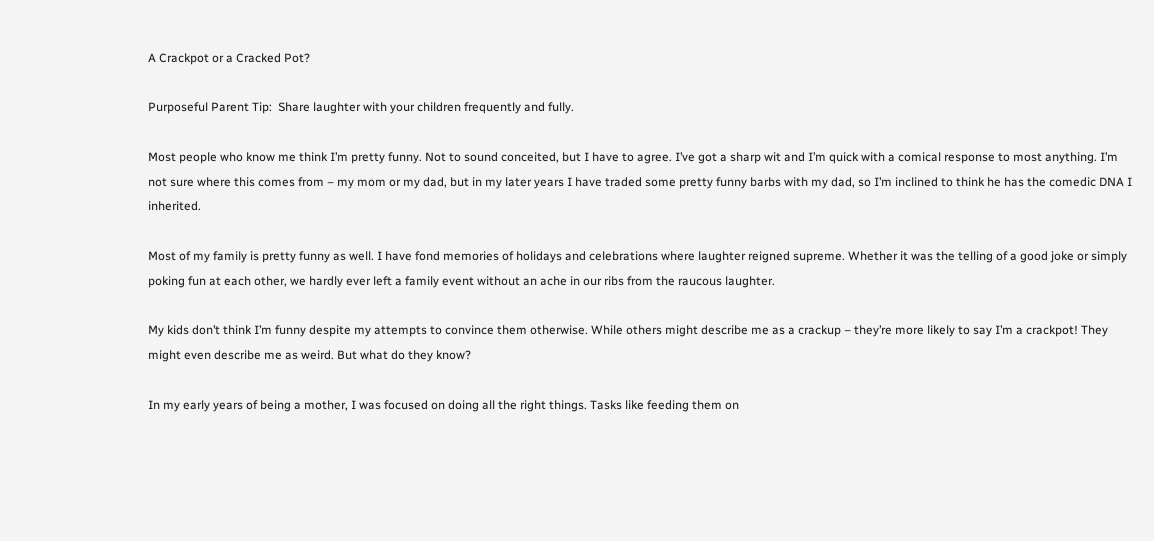A Crackpot or a Cracked Pot?

Purposeful Parent Tip:  Share laughter with your children frequently and fully.

Most people who know me think I’m pretty funny. Not to sound conceited, but I have to agree. I’ve got a sharp wit and I’m quick with a comical response to most anything. I’m not sure where this comes from – my mom or my dad, but in my later years I have traded some pretty funny barbs with my dad, so I’m inclined to think he has the comedic DNA I inherited.

Most of my family is pretty funny as well. I have fond memories of holidays and celebrations where laughter reigned supreme. Whether it was the telling of a good joke or simply poking fun at each other, we hardly ever left a family event without an ache in our ribs from the raucous laughter.

My kids don’t think I’m funny despite my attempts to convince them otherwise. While others might describe me as a crackup – they’re more likely to say I’m a crackpot! They might even describe me as weird. But what do they know?

In my early years of being a mother, I was focused on doing all the right things. Tasks like feeding them on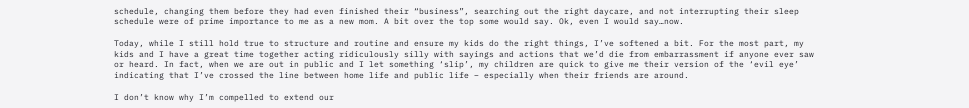schedule, changing them before they had even finished their “business”, searching out the right daycare, and not interrupting their sleep schedule were of prime importance to me as a new mom. A bit over the top some would say. Ok, even I would say…now.

Today, while I still hold true to structure and routine and ensure my kids do the right things, I’ve softened a bit. For the most part, my kids and I have a great time together acting ridiculously silly with sayings and actions that we’d die from embarrassment if anyone ever saw or heard. In fact, when we are out in public and I let something ‘slip’, my children are quick to give me their version of the ‘evil eye’ indicating that I’ve crossed the line between home life and public life – especially when their friends are around.

I don’t know why I’m compelled to extend our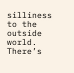silliness to the outside world. There’s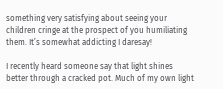something very satisfying about seeing your children cringe at the prospect of you humiliating them. It’s somewhat addicting I daresay!

I recently heard someone say that light shines better through a cracked pot. Much of my own light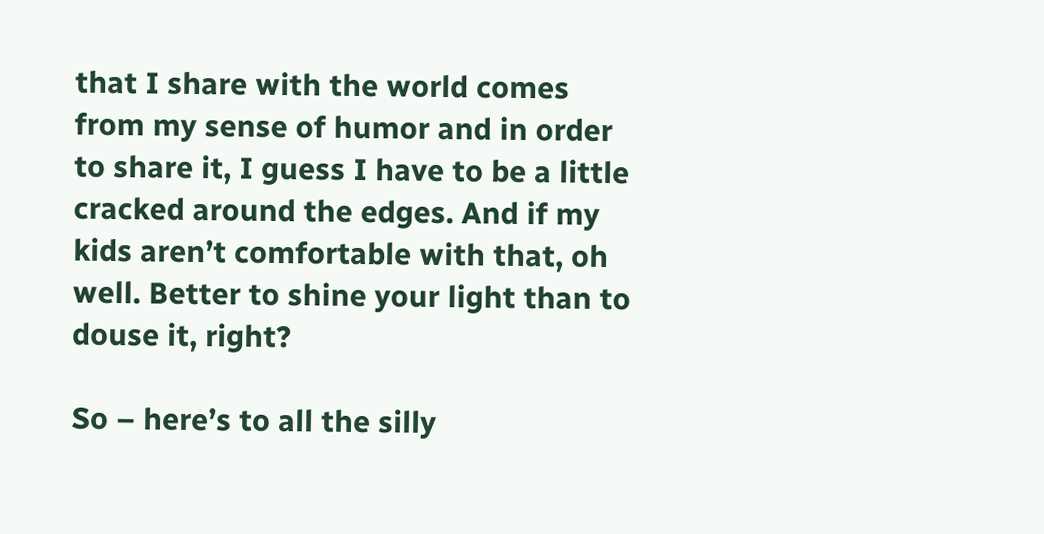that I share with the world comes from my sense of humor and in order to share it, I guess I have to be a little cracked around the edges. And if my kids aren’t comfortable with that, oh well. Better to shine your light than to douse it, right?

So – here’s to all the silly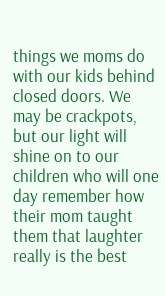things we moms do with our kids behind closed doors. We may be crackpots, but our light will shine on to our children who will one day remember how their mom taught them that laughter really is the best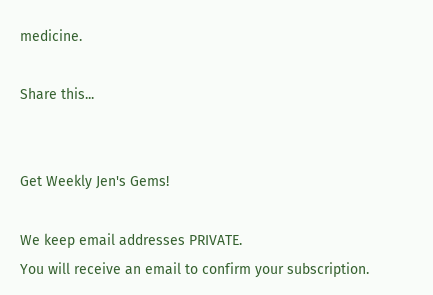medicine.

Share this...


Get Weekly Jen's Gems!

We keep email addresses PRIVATE.
You will receive an email to confirm your subscription.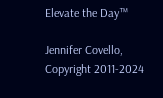Elevate the Day™

Jennifer Covello, Copyright 2011-2024